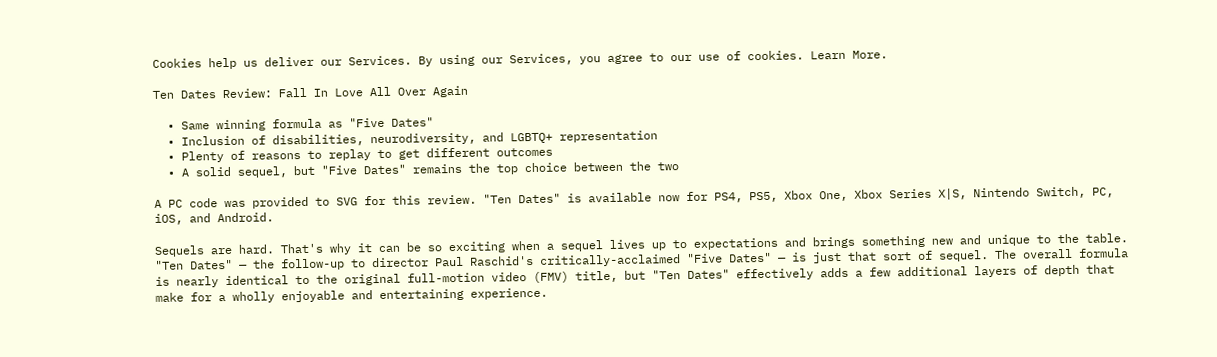Cookies help us deliver our Services. By using our Services, you agree to our use of cookies. Learn More.

Ten Dates Review: Fall In Love All Over Again

  • Same winning formula as "Five Dates"
  • Inclusion of disabilities, neurodiversity, and LGBTQ+ representation
  • Plenty of reasons to replay to get different outcomes
  • A solid sequel, but "Five Dates" remains the top choice between the two

A PC code was provided to SVG for this review. "Ten Dates" is available now for PS4, PS5, Xbox One, Xbox Series X|S, Nintendo Switch, PC, iOS, and Android.

Sequels are hard. That's why it can be so exciting when a sequel lives up to expectations and brings something new and unique to the table. "Ten Dates" — the follow-up to director Paul Raschid's critically-acclaimed "Five Dates" — is just that sort of sequel. The overall formula is nearly identical to the original full-motion video (FMV) title, but "Ten Dates" effectively adds a few additional layers of depth that make for a wholly enjoyable and entertaining experience.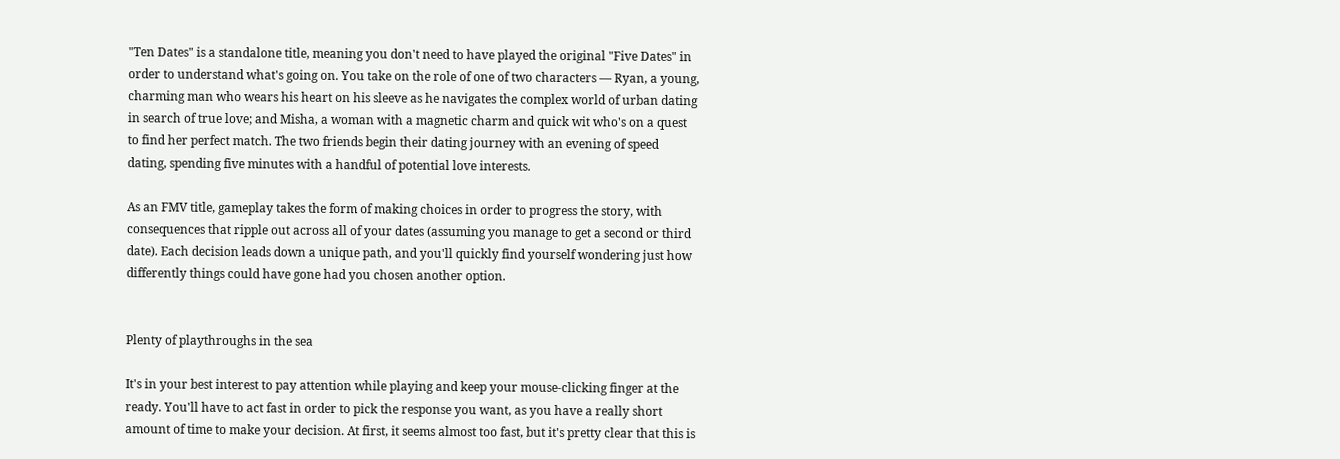"Ten Dates" is a standalone title, meaning you don't need to have played the original "Five Dates" in order to understand what's going on. You take on the role of one of two characters — Ryan, a young, charming man who wears his heart on his sleeve as he navigates the complex world of urban dating in search of true love; and Misha, a woman with a magnetic charm and quick wit who's on a quest to find her perfect match. The two friends begin their dating journey with an evening of speed dating, spending five minutes with a handful of potential love interests.

As an FMV title, gameplay takes the form of making choices in order to progress the story, with consequences that ripple out across all of your dates (assuming you manage to get a second or third date). Each decision leads down a unique path, and you'll quickly find yourself wondering just how differently things could have gone had you chosen another option.


Plenty of playthroughs in the sea

It's in your best interest to pay attention while playing and keep your mouse-clicking finger at the ready. You'll have to act fast in order to pick the response you want, as you have a really short amount of time to make your decision. At first, it seems almost too fast, but it's pretty clear that this is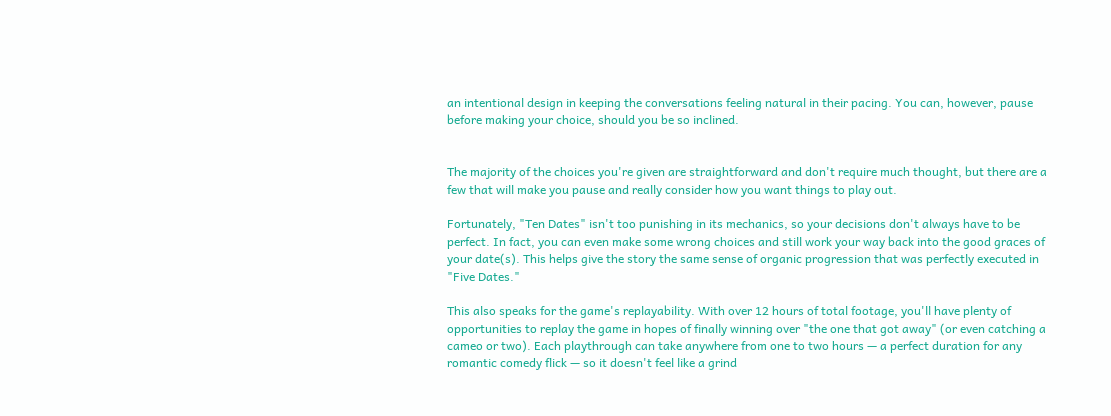an intentional design in keeping the conversations feeling natural in their pacing. You can, however, pause before making your choice, should you be so inclined.


The majority of the choices you're given are straightforward and don't require much thought, but there are a few that will make you pause and really consider how you want things to play out.

Fortunately, "Ten Dates" isn't too punishing in its mechanics, so your decisions don't always have to be perfect. In fact, you can even make some wrong choices and still work your way back into the good graces of your date(s). This helps give the story the same sense of organic progression that was perfectly executed in "Five Dates."

This also speaks for the game's replayability. With over 12 hours of total footage, you'll have plenty of opportunities to replay the game in hopes of finally winning over "the one that got away" (or even catching a cameo or two). Each playthrough can take anywhere from one to two hours — a perfect duration for any romantic comedy flick — so it doesn't feel like a grind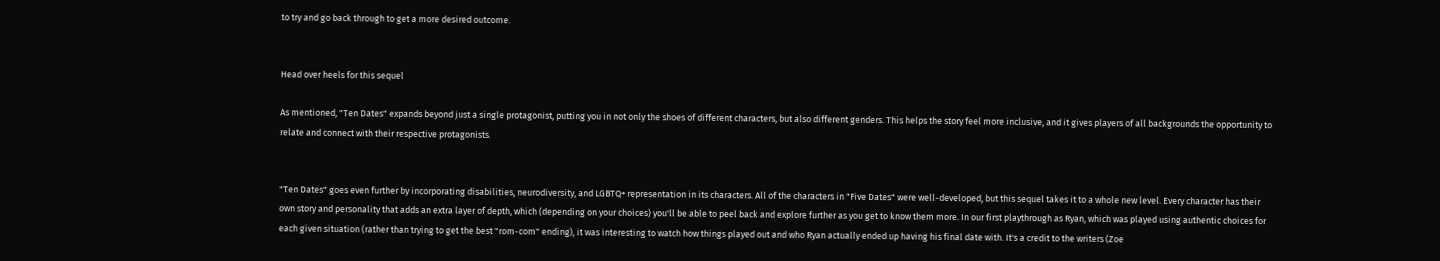to try and go back through to get a more desired outcome.


Head over heels for this sequel

As mentioned, "Ten Dates" expands beyond just a single protagonist, putting you in not only the shoes of different characters, but also different genders. This helps the story feel more inclusive, and it gives players of all backgrounds the opportunity to relate and connect with their respective protagonists.


"Ten Dates" goes even further by incorporating disabilities, neurodiversity, and LGBTQ+ representation in its characters. All of the characters in "Five Dates" were well-developed, but this sequel takes it to a whole new level. Every character has their own story and personality that adds an extra layer of depth, which (depending on your choices) you'll be able to peel back and explore further as you get to know them more. In our first playthrough as Ryan, which was played using authentic choices for each given situation (rather than trying to get the best "rom-com" ending), it was interesting to watch how things played out and who Ryan actually ended up having his final date with. It's a credit to the writers (Zoe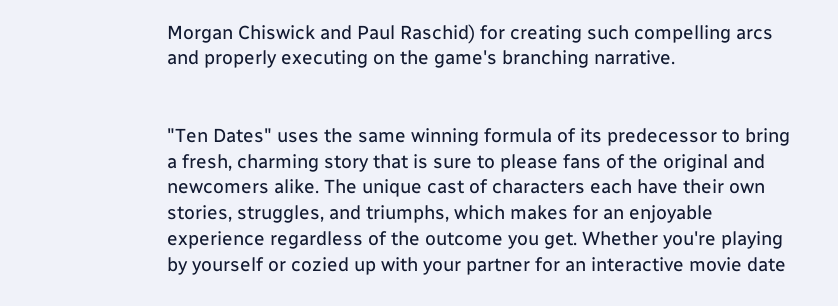Morgan Chiswick and Paul Raschid) for creating such compelling arcs and properly executing on the game's branching narrative.


"Ten Dates" uses the same winning formula of its predecessor to bring a fresh, charming story that is sure to please fans of the original and newcomers alike. The unique cast of characters each have their own stories, struggles, and triumphs, which makes for an enjoyable experience regardless of the outcome you get. Whether you're playing by yourself or cozied up with your partner for an interactive movie date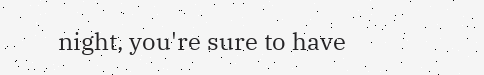night, you're sure to have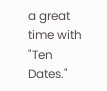a great time with "Ten Dates."